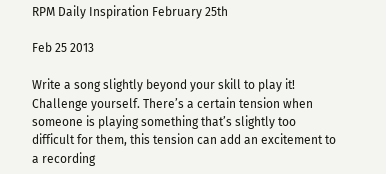RPM Daily Inspiration February 25th

Feb 25 2013

Write a song slightly beyond your skill to play it! Challenge yourself. There’s a certain tension when someone is playing something that’s slightly too difficult for them, this tension can add an excitement to a recording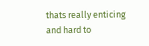thats really enticing and hard to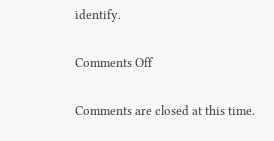identify.

Comments Off

Comments are closed at this time.